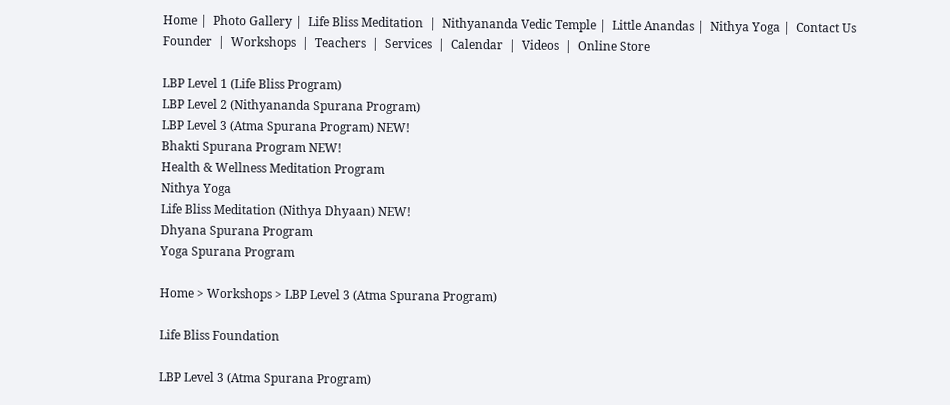Home |  Photo Gallery |  Life Bliss Meditation  |  Nithyananda Vedic Temple |  Little Anandas |  Nithya Yoga |  Contact Us
Founder  |  Workshops  |  Teachers  |  Services  |  Calendar  |  Videos  |  Online Store

LBP Level 1 (Life Bliss Program)
LBP Level 2 (Nithyananda Spurana Program)
LBP Level 3 (Atma Spurana Program) NEW!
Bhakti Spurana Program NEW!
Health & Wellness Meditation Program
Nithya Yoga
Life Bliss Meditation (Nithya Dhyaan) NEW!
Dhyana Spurana Program
Yoga Spurana Program

Home > Workshops > LBP Level 3 (Atma Spurana Program)

Life Bliss Foundation

LBP Level 3 (Atma Spurana Program)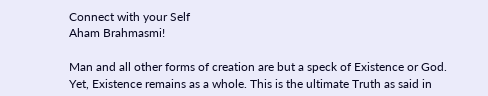Connect with your Self
Aham Brahmasmi!

Man and all other forms of creation are but a speck of Existence or God. Yet, Existence remains as a whole. This is the ultimate Truth as said in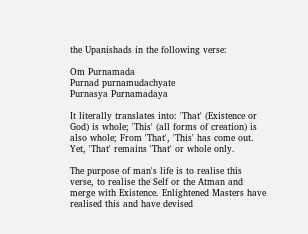the Upanishads in the following verse:

Om Purnamada
Purnad purnamudachyate
Purnasya Purnamadaya

It literally translates into: 'That' (Existence or God) is whole; 'This' (all forms of creation) is also whole; From 'That', 'This' has come out. Yet, 'That' remains 'That' or whole only.

The purpose of man's life is to realise this verse, to realise the Self or the Atman and merge with Existence. Enlightened Masters have realised this and have devised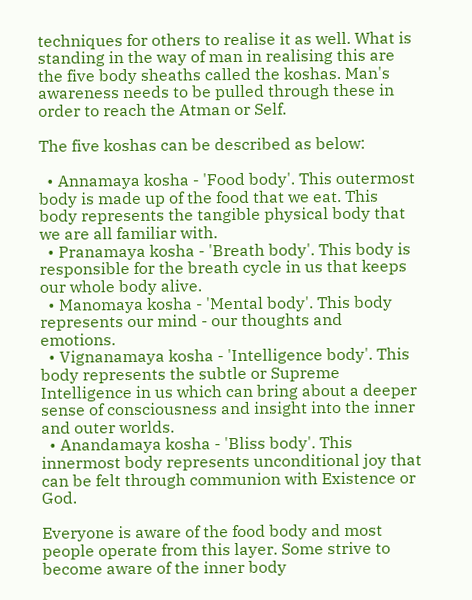techniques for others to realise it as well. What is standing in the way of man in realising this are the five body sheaths called the koshas. Man's awareness needs to be pulled through these in order to reach the Atman or Self.

The five koshas can be described as below:

  • Annamaya kosha - 'Food body'. This outermost body is made up of the food that we eat. This body represents the tangible physical body that we are all familiar with.
  • Pranamaya kosha - 'Breath body'. This body is responsible for the breath cycle in us that keeps our whole body alive.
  • Manomaya kosha - 'Mental body'. This body represents our mind - our thoughts and emotions.
  • Vignanamaya kosha - 'Intelligence body'. This body represents the subtle or Supreme Intelligence in us which can bring about a deeper sense of consciousness and insight into the inner and outer worlds.
  • Anandamaya kosha - 'Bliss body'. This innermost body represents unconditional joy that can be felt through communion with Existence or God.

Everyone is aware of the food body and most people operate from this layer. Some strive to become aware of the inner body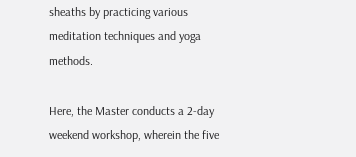sheaths by practicing various meditation techniques and yoga methods.

Here, the Master conducts a 2-day weekend workshop, wherein the five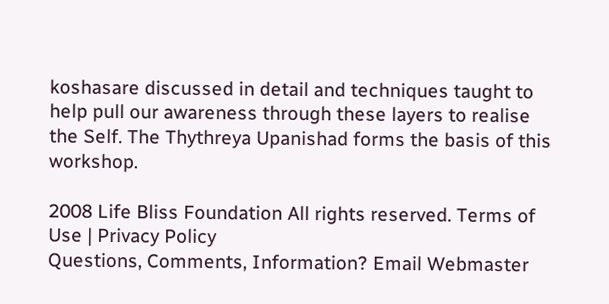koshasare discussed in detail and techniques taught to help pull our awareness through these layers to realise the Self. The Thythreya Upanishad forms the basis of this workshop.

2008 Life Bliss Foundation All rights reserved. Terms of Use | Privacy Policy
Questions, Comments, Information? Email Webmaster